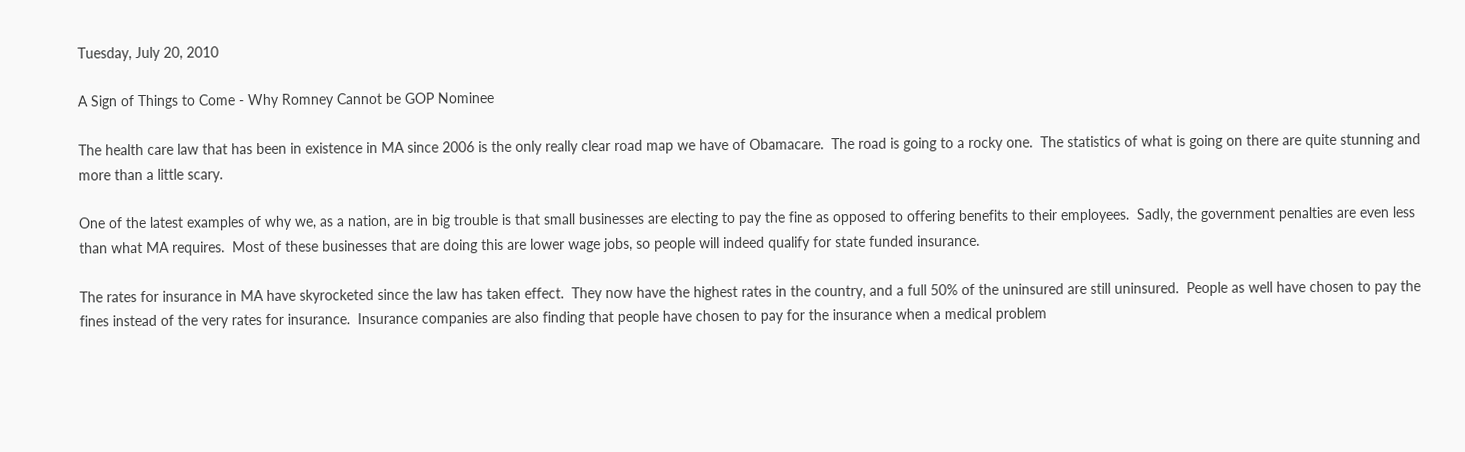Tuesday, July 20, 2010

A Sign of Things to Come - Why Romney Cannot be GOP Nominee

The health care law that has been in existence in MA since 2006 is the only really clear road map we have of Obamacare.  The road is going to a rocky one.  The statistics of what is going on there are quite stunning and more than a little scary.

One of the latest examples of why we, as a nation, are in big trouble is that small businesses are electing to pay the fine as opposed to offering benefits to their employees.  Sadly, the government penalties are even less than what MA requires.  Most of these businesses that are doing this are lower wage jobs, so people will indeed qualify for state funded insurance.

The rates for insurance in MA have skyrocketed since the law has taken effect.  They now have the highest rates in the country, and a full 50% of the uninsured are still uninsured.  People as well have chosen to pay the fines instead of the very rates for insurance.  Insurance companies are also finding that people have chosen to pay for the insurance when a medical problem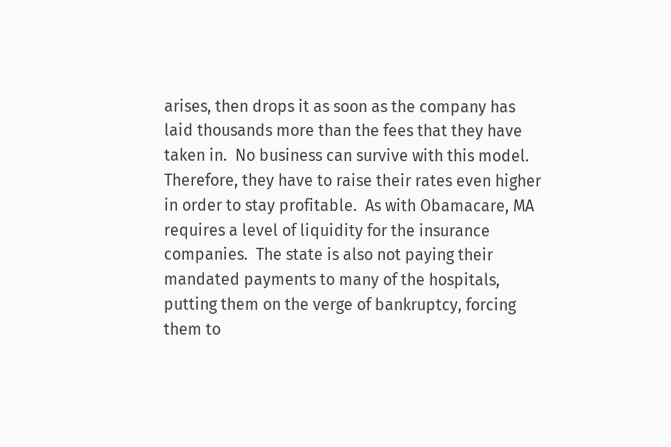arises, then drops it as soon as the company has laid thousands more than the fees that they have taken in.  No business can survive with this model.  Therefore, they have to raise their rates even higher in order to stay profitable.  As with Obamacare, MA requires a level of liquidity for the insurance companies.  The state is also not paying their mandated payments to many of the hospitals, putting them on the verge of bankruptcy, forcing them to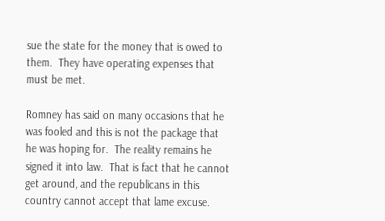sue the state for the money that is owed to them.  They have operating expenses that must be met.

Romney has said on many occasions that he was fooled and this is not the package that he was hoping for.  The reality remains he signed it into law.  That is fact that he cannot get around, and the republicans in this country cannot accept that lame excuse.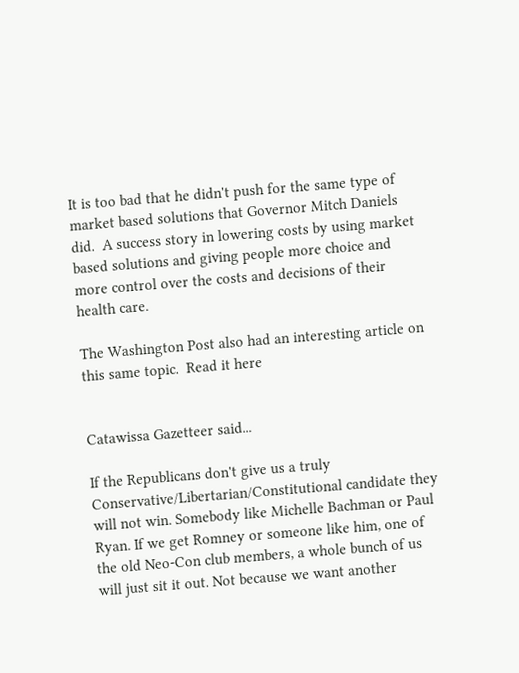It is too bad that he didn't push for the same type of market based solutions that Governor Mitch Daniels did.  A success story in lowering costs by using market based solutions and giving people more choice and more control over the costs and decisions of their health care.

The Washington Post also had an interesting article on this same topic.  Read it here


Catawissa Gazetteer said...

If the Republicans don't give us a truly Conservative/Libertarian/Constitutional candidate they will not win. Somebody like Michelle Bachman or Paul Ryan. If we get Romney or someone like him, one of the old Neo-Con club members, a whole bunch of us will just sit it out. Not because we want another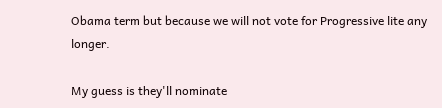Obama term but because we will not vote for Progressive lite any longer.

My guess is they'll nominate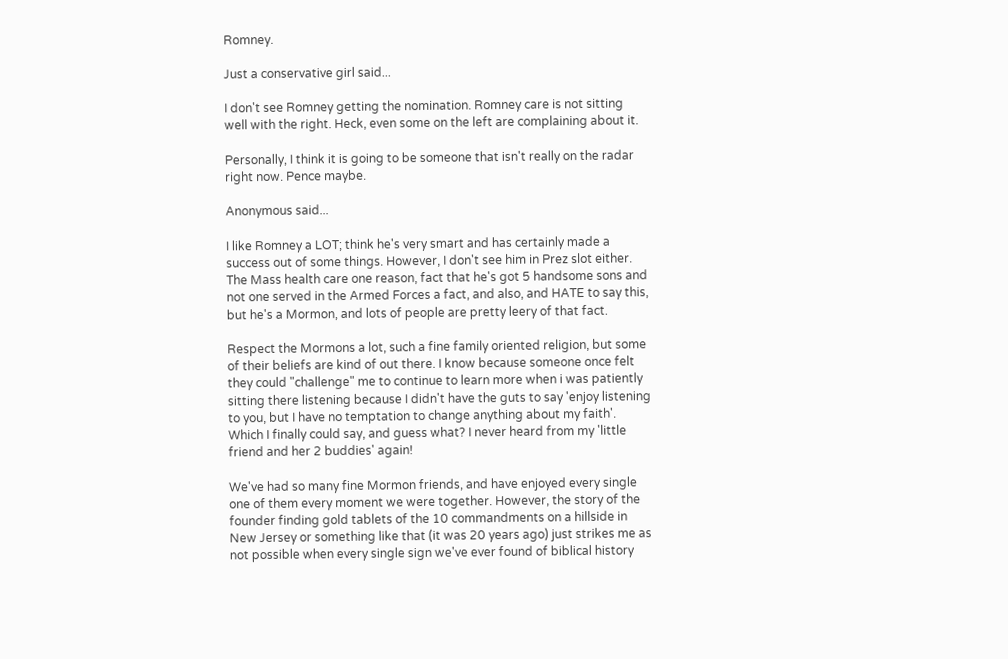Romney.

Just a conservative girl said...

I don't see Romney getting the nomination. Romney care is not sitting well with the right. Heck, even some on the left are complaining about it.

Personally, I think it is going to be someone that isn't really on the radar right now. Pence maybe.

Anonymous said...

I like Romney a LOT; think he's very smart and has certainly made a success out of some things. However, I don't see him in Prez slot either. The Mass health care one reason, fact that he's got 5 handsome sons and not one served in the Armed Forces a fact, and also, and HATE to say this, but he's a Mormon, and lots of people are pretty leery of that fact.

Respect the Mormons a lot, such a fine family oriented religion, but some of their beliefs are kind of out there. I know because someone once felt they could "challenge" me to continue to learn more when i was patiently sitting there listening because I didn't have the guts to say 'enjoy listening to you, but I have no temptation to change anything about my faith'. Which I finally could say, and guess what? I never heard from my 'little friend and her 2 buddies' again!

We've had so many fine Mormon friends, and have enjoyed every single one of them every moment we were together. However, the story of the founder finding gold tablets of the 10 commandments on a hillside in New Jersey or something like that (it was 20 years ago) just strikes me as not possible when every single sign we've ever found of biblical history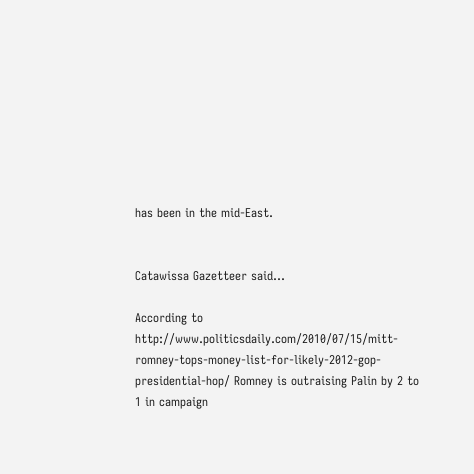has been in the mid-East.


Catawissa Gazetteer said...

According to http://www.politicsdaily.com/2010/07/15/mitt-romney-tops-money-list-for-likely-2012-gop-presidential-hop/ Romney is outraising Palin by 2 to 1 in campaign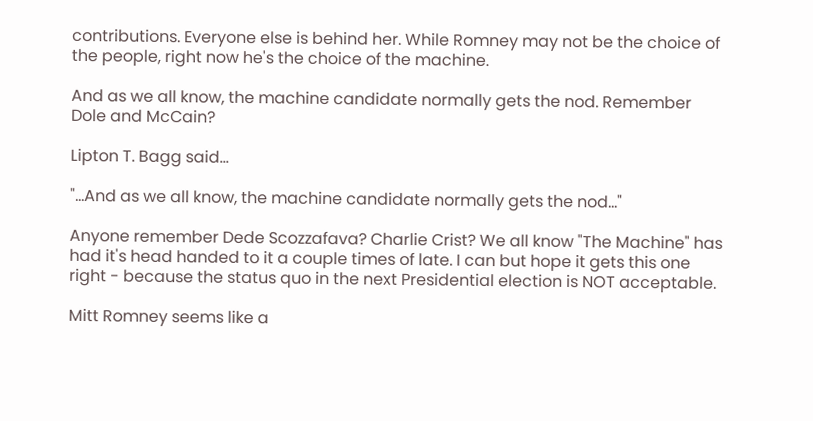contributions. Everyone else is behind her. While Romney may not be the choice of the people, right now he's the choice of the machine.

And as we all know, the machine candidate normally gets the nod. Remember Dole and McCain?

Lipton T. Bagg said...

"...And as we all know, the machine candidate normally gets the nod..."

Anyone remember Dede Scozzafava? Charlie Crist? We all know "The Machine" has had it's head handed to it a couple times of late. I can but hope it gets this one right - because the status quo in the next Presidential election is NOT acceptable.

Mitt Romney seems like a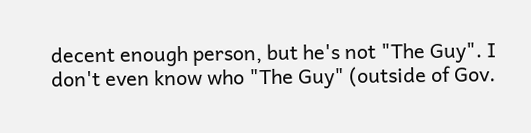decent enough person, but he's not "The Guy". I don't even know who "The Guy" (outside of Gov.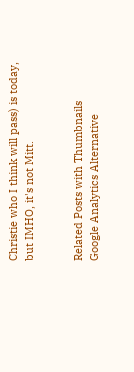Christie who I think will pass) is today, but IMHO, it's not Mitt.


Related Posts with Thumbnails
Google Analytics Alternative